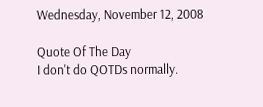Wednesday, November 12, 2008

Quote Of The Day
I don't do QOTDs normally.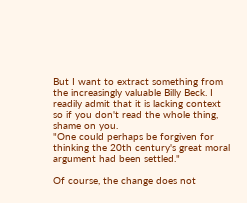But I want to extract something from the increasingly valuable Billy Beck. I readily admit that it is lacking context so if you don't read the whole thing, shame on you.
"One could perhaps be forgiven for thinking the 20th century's great moral argument had been settled."

Of course, the change does not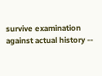survive examination against actual history --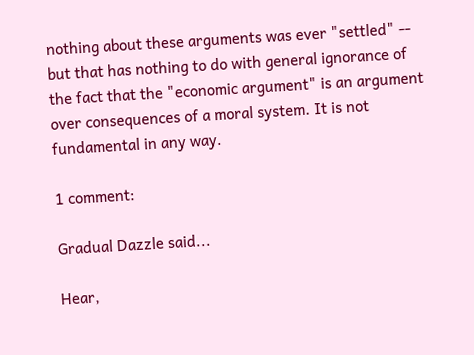nothing about these arguments was ever "settled" -- but that has nothing to do with general ignorance of the fact that the "economic argument" is an argument over consequences of a moral system. It is not fundamental in any way.

1 comment:

Gradual Dazzle said...

Hear,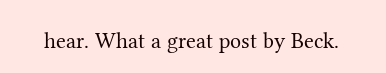hear. What a great post by Beck.